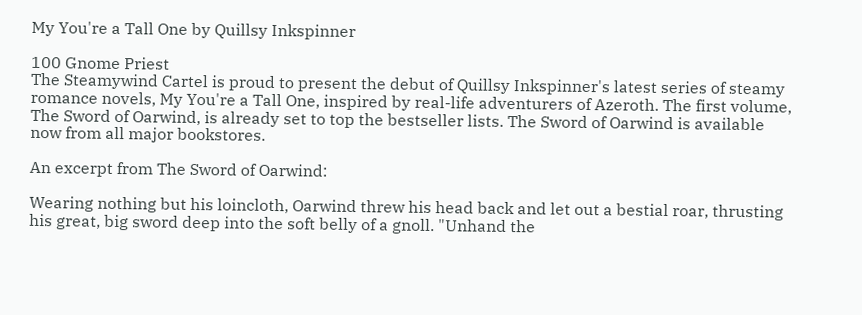My You're a Tall One by Quillsy Inkspinner

100 Gnome Priest
The Steamywind Cartel is proud to present the debut of Quillsy Inkspinner's latest series of steamy romance novels, My You're a Tall One, inspired by real-life adventurers of Azeroth. The first volume, The Sword of Oarwind, is already set to top the bestseller lists. The Sword of Oarwind is available now from all major bookstores.

An excerpt from The Sword of Oarwind:

Wearing nothing but his loincloth, Oarwind threw his head back and let out a bestial roar, thrusting his great, big sword deep into the soft belly of a gnoll. "Unhand the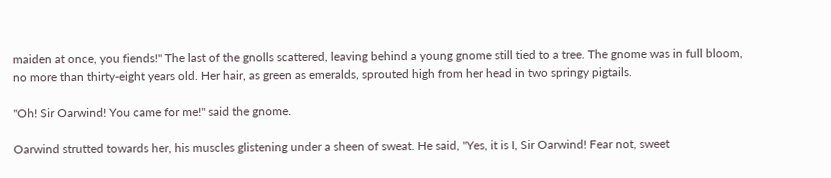maiden at once, you fiends!" The last of the gnolls scattered, leaving behind a young gnome still tied to a tree. The gnome was in full bloom, no more than thirty-eight years old. Her hair, as green as emeralds, sprouted high from her head in two springy pigtails.

"Oh! Sir Oarwind! You came for me!" said the gnome.

Oarwind strutted towards her, his muscles glistening under a sheen of sweat. He said, "Yes, it is I, Sir Oarwind! Fear not, sweet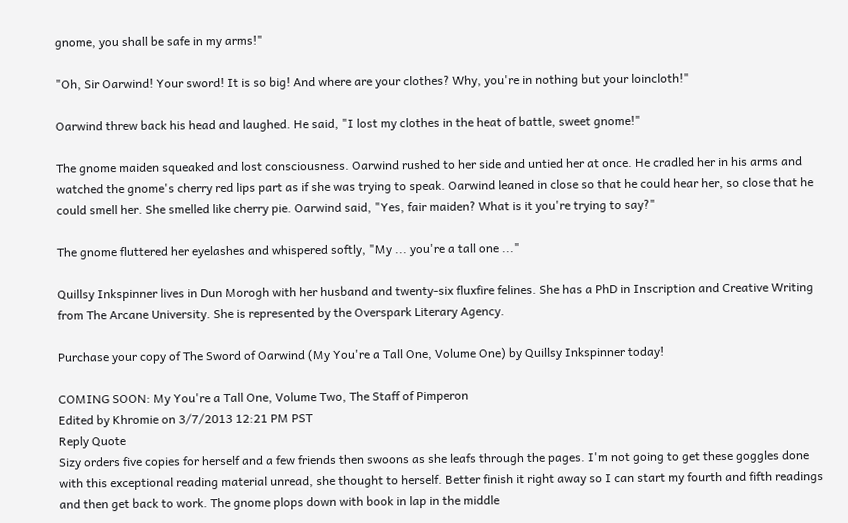gnome, you shall be safe in my arms!"

"Oh, Sir Oarwind! Your sword! It is so big! And where are your clothes? Why, you're in nothing but your loincloth!"

Oarwind threw back his head and laughed. He said, "I lost my clothes in the heat of battle, sweet gnome!"

The gnome maiden squeaked and lost consciousness. Oarwind rushed to her side and untied her at once. He cradled her in his arms and watched the gnome's cherry red lips part as if she was trying to speak. Oarwind leaned in close so that he could hear her, so close that he could smell her. She smelled like cherry pie. Oarwind said, "Yes, fair maiden? What is it you're trying to say?"

The gnome fluttered her eyelashes and whispered softly, "My ... you're a tall one ..."

Quillsy Inkspinner lives in Dun Morogh with her husband and twenty-six fluxfire felines. She has a PhD in Inscription and Creative Writing from The Arcane University. She is represented by the Overspark Literary Agency.

Purchase your copy of The Sword of Oarwind (My You're a Tall One, Volume One) by Quillsy Inkspinner today!

COMING SOON: My You're a Tall One, Volume Two, The Staff of Pimperon
Edited by Khromie on 3/7/2013 12:21 PM PST
Reply Quote
Sizy orders five copies for herself and a few friends then swoons as she leafs through the pages. I'm not going to get these goggles done with this exceptional reading material unread, she thought to herself. Better finish it right away so I can start my fourth and fifth readings and then get back to work. The gnome plops down with book in lap in the middle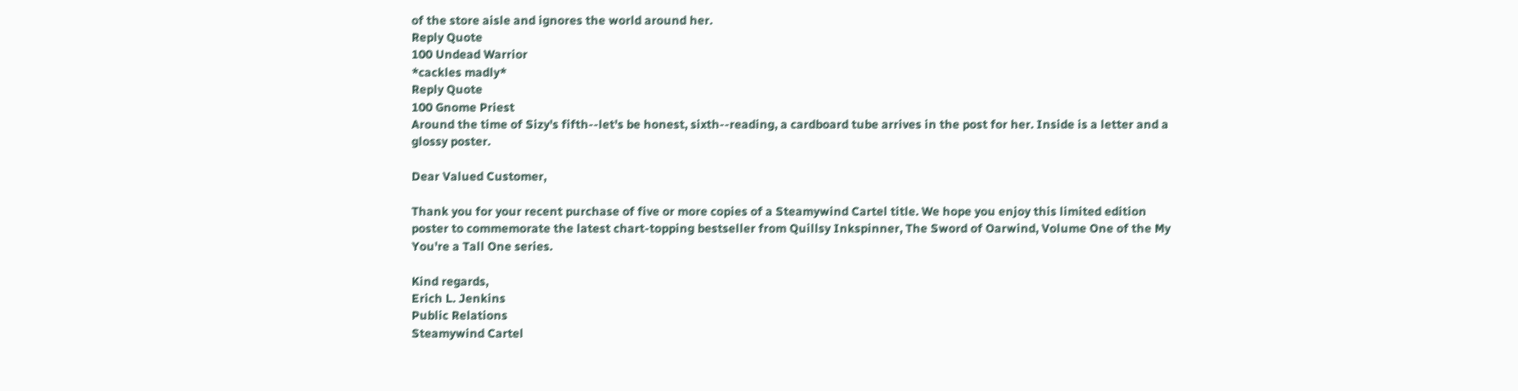of the store aisle and ignores the world around her.
Reply Quote
100 Undead Warrior
*cackles madly*
Reply Quote
100 Gnome Priest
Around the time of Sizy's fifth--let's be honest, sixth--reading, a cardboard tube arrives in the post for her. Inside is a letter and a glossy poster.

Dear Valued Customer,

Thank you for your recent purchase of five or more copies of a Steamywind Cartel title. We hope you enjoy this limited edition poster to commemorate the latest chart-topping bestseller from Quillsy Inkspinner, The Sword of Oarwind, Volume One of the My You're a Tall One series.

Kind regards,
Erich L. Jenkins
Public Relations
Steamywind Cartel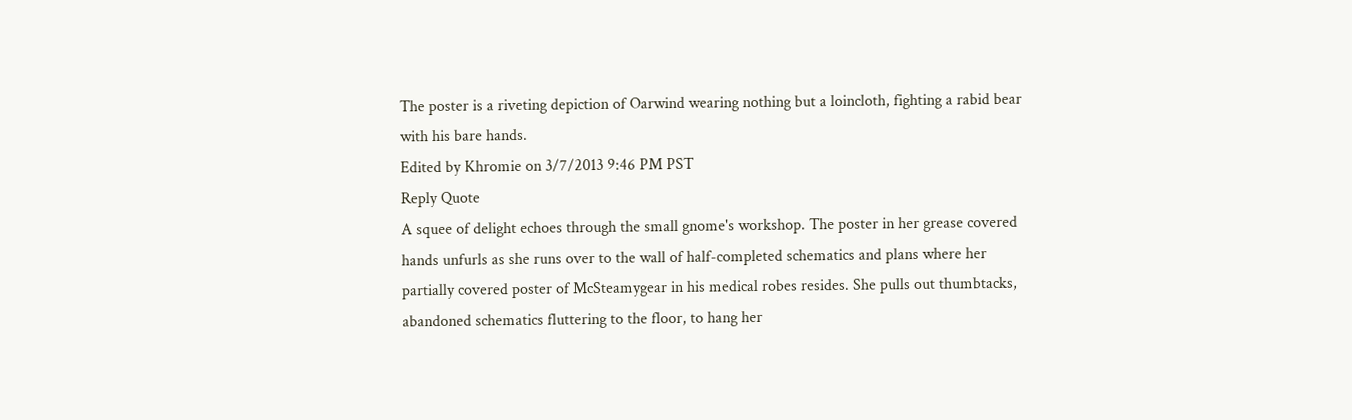The poster is a riveting depiction of Oarwind wearing nothing but a loincloth, fighting a rabid bear with his bare hands.
Edited by Khromie on 3/7/2013 9:46 PM PST
Reply Quote
A squee of delight echoes through the small gnome's workshop. The poster in her grease covered hands unfurls as she runs over to the wall of half-completed schematics and plans where her partially covered poster of McSteamygear in his medical robes resides. She pulls out thumbtacks, abandoned schematics fluttering to the floor, to hang her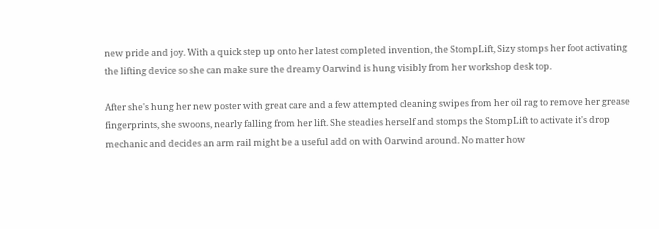new pride and joy. With a quick step up onto her latest completed invention, the StompLift, Sizy stomps her foot activating the lifting device so she can make sure the dreamy Oarwind is hung visibly from her workshop desk top.

After she's hung her new poster with great care and a few attempted cleaning swipes from her oil rag to remove her grease fingerprints, she swoons, nearly falling from her lift. She steadies herself and stomps the StompLift to activate it's drop mechanic and decides an arm rail might be a useful add on with Oarwind around. No matter how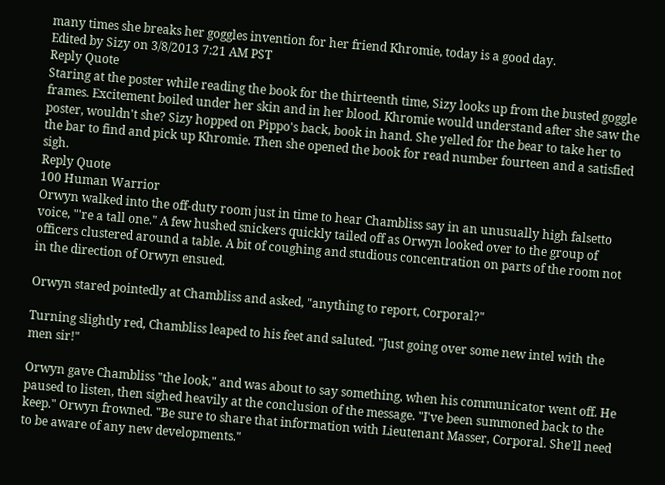many times she breaks her goggles invention for her friend Khromie, today is a good day.
Edited by Sizy on 3/8/2013 7:21 AM PST
Reply Quote
Staring at the poster while reading the book for the thirteenth time, Sizy looks up from the busted goggle frames. Excitement boiled under her skin and in her blood. Khromie would understand after she saw the poster, wouldn't she? Sizy hopped on Pippo's back, book in hand. She yelled for the bear to take her to the bar to find and pick up Khromie. Then she opened the book for read number fourteen and a satisfied sigh.
Reply Quote
100 Human Warrior
Orwyn walked into the off-duty room just in time to hear Chambliss say in an unusually high falsetto voice, "'re a tall one." A few hushed snickers quickly tailed off as Orwyn looked over to the group of officers clustered around a table. A bit of coughing and studious concentration on parts of the room not in the direction of Orwyn ensued.

Orwyn stared pointedly at Chambliss and asked, "anything to report, Corporal?"

Turning slightly red, Chambliss leaped to his feet and saluted. "Just going over some new intel with the men sir!"

Orwyn gave Chambliss "the look," and was about to say something, when his communicator went off. He paused to listen, then sighed heavily at the conclusion of the message. "I've been summoned back to the keep." Orwyn frowned. "Be sure to share that information with Lieutenant Masser, Corporal. She'll need to be aware of any new developments."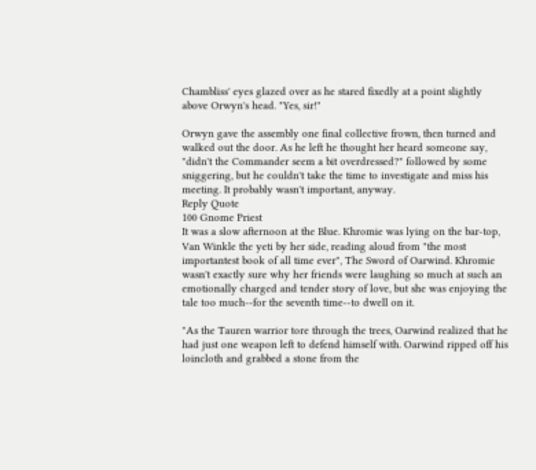Chambliss' eyes glazed over as he stared fixedly at a point slightly above Orwyn's head. "Yes, sir!"

Orwyn gave the assembly one final collective frown, then turned and walked out the door. As he left he thought her heard someone say, "didn't the Commander seem a bit overdressed?" followed by some sniggering, but he couldn't take the time to investigate and miss his meeting. It probably wasn't important, anyway.
Reply Quote
100 Gnome Priest
It was a slow afternoon at the Blue. Khromie was lying on the bar-top, Van Winkle the yeti by her side, reading aloud from "the most importantest book of all time ever", The Sword of Oarwind. Khromie wasn't exactly sure why her friends were laughing so much at such an emotionally charged and tender story of love, but she was enjoying the tale too much--for the seventh time--to dwell on it.

"As the Tauren warrior tore through the trees, Oarwind realized that he had just one weapon left to defend himself with. Oarwind ripped off his loincloth and grabbed a stone from the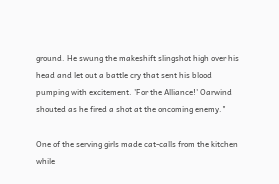ground. He swung the makeshift slingshot high over his head and let out a battle cry that sent his blood pumping with excitement. 'For the Alliance!' Oarwind shouted as he fired a shot at the oncoming enemy."

One of the serving girls made cat-calls from the kitchen while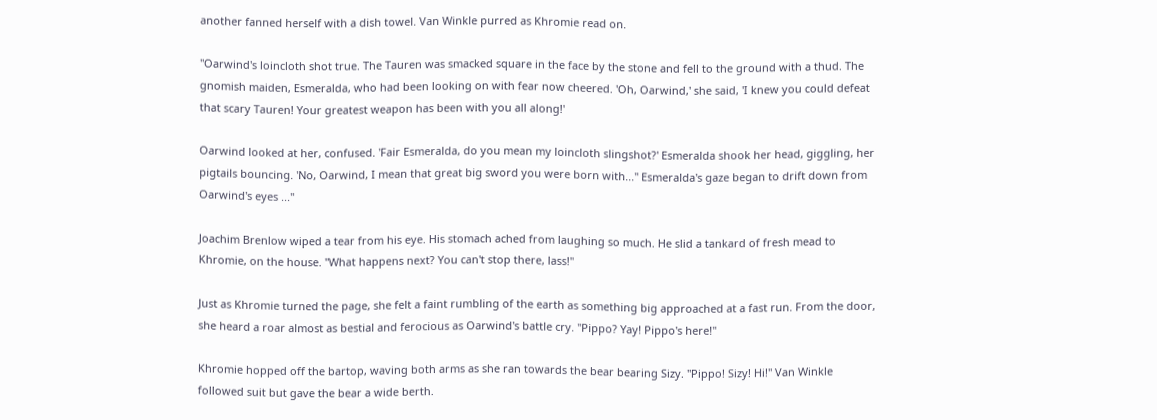another fanned herself with a dish towel. Van Winkle purred as Khromie read on.

"Oarwind's loincloth shot true. The Tauren was smacked square in the face by the stone and fell to the ground with a thud. The gnomish maiden, Esmeralda, who had been looking on with fear now cheered. 'Oh, Oarwind,' she said, 'I knew you could defeat that scary Tauren! Your greatest weapon has been with you all along!'

Oarwind looked at her, confused. 'Fair Esmeralda, do you mean my loincloth slingshot?' Esmeralda shook her head, giggling, her pigtails bouncing. 'No, Oarwind, I mean that great big sword you were born with..." Esmeralda's gaze began to drift down from Oarwind's eyes ..."

Joachim Brenlow wiped a tear from his eye. His stomach ached from laughing so much. He slid a tankard of fresh mead to Khromie, on the house. "What happens next? You can't stop there, lass!"

Just as Khromie turned the page, she felt a faint rumbling of the earth as something big approached at a fast run. From the door, she heard a roar almost as bestial and ferocious as Oarwind's battle cry. "Pippo? Yay! Pippo's here!"

Khromie hopped off the bartop, waving both arms as she ran towards the bear bearing Sizy. "Pippo! Sizy! Hi!" Van Winkle followed suit but gave the bear a wide berth.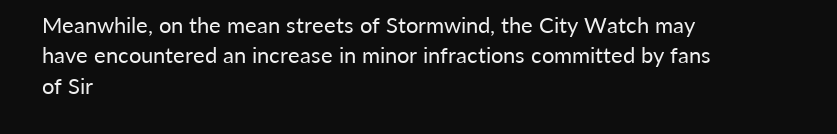Meanwhile, on the mean streets of Stormwind, the City Watch may have encountered an increase in minor infractions committed by fans of Sir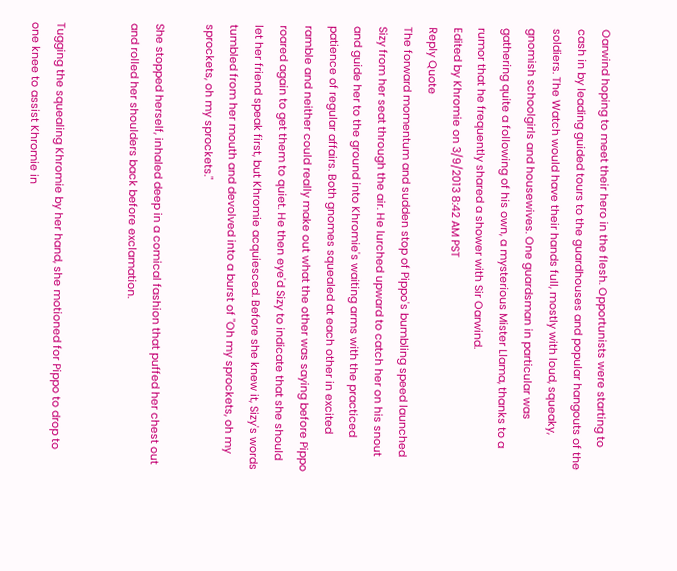Oarwind hoping to meet their hero in the flesh. Opportunists were starting to cash in by leading guided tours to the guardhouses and popular hangouts of the soldiers. The Watch would have their hands full, mostly with loud, squeaky, gnomish schoolgirls and housewives. One guardsman in particular was gathering quite a following of his own, a mysterious Mister Llama, thanks to a rumor that he frequently shared a shower with Sir Oarwind.
Edited by Khromie on 3/9/2013 8:42 AM PST
Reply Quote
The forward momentum and sudden stop of Pippo's bumbling speed launched Sizy from her seat through the air. He lurched upward to catch her on his snout and guide her to the ground into Khromie's waiting arms with the practiced patience of regular affairs. Both gnomes squealed at each other in excited ramble and neither could really make out what the other was saying before Pippo roared again to get them to quiet. He then eye'd Sizy to indicate that she should let her friend speak first, but Khromie acquiesced. Before she knew it, Sizy's words tumbled from her mouth and devolved into a burst of "Oh my sprockets, oh my sprockets, oh my sprockets."

She stopped herself, inhaled deep in a comical fashion that puffed her chest out and rolled her shoulders back before exclamation.


Tugging the squealing Khromie by her hand, she motioned for Pippo to drop to one knee to assist Khromie in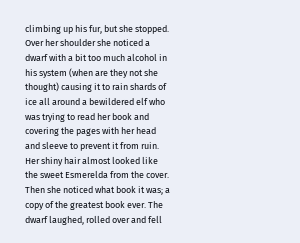climbing up his fur, but she stopped. Over her shoulder she noticed a dwarf with a bit too much alcohol in his system (when are they not she thought) causing it to rain shards of ice all around a bewildered elf who was trying to read her book and covering the pages with her head and sleeve to prevent it from ruin. Her shiny hair almost looked like the sweet Esmerelda from the cover. Then she noticed what book it was; a copy of the greatest book ever. The dwarf laughed, rolled over and fell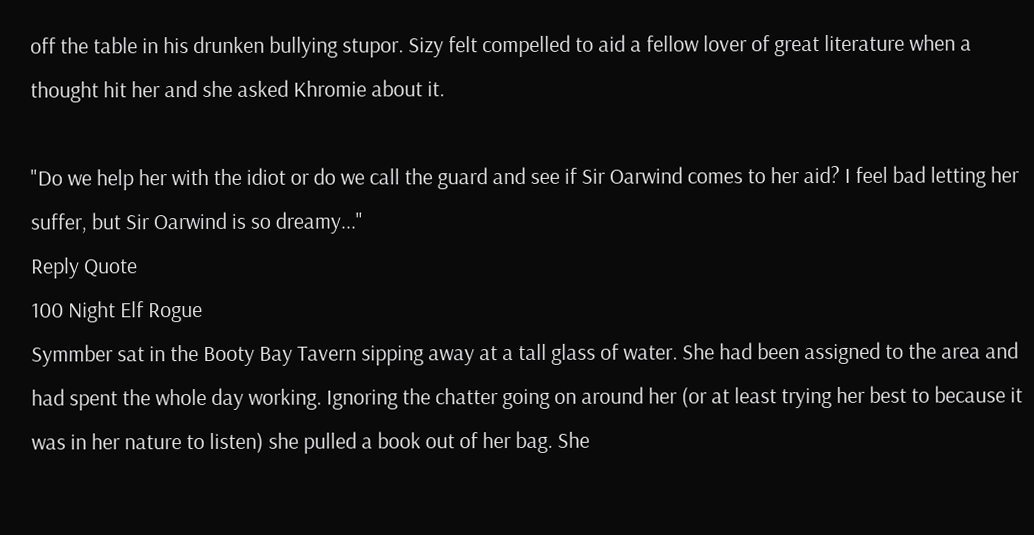off the table in his drunken bullying stupor. Sizy felt compelled to aid a fellow lover of great literature when a thought hit her and she asked Khromie about it.

"Do we help her with the idiot or do we call the guard and see if Sir Oarwind comes to her aid? I feel bad letting her suffer, but Sir Oarwind is so dreamy..."
Reply Quote
100 Night Elf Rogue
Symmber sat in the Booty Bay Tavern sipping away at a tall glass of water. She had been assigned to the area and had spent the whole day working. Ignoring the chatter going on around her (or at least trying her best to because it was in her nature to listen) she pulled a book out of her bag. She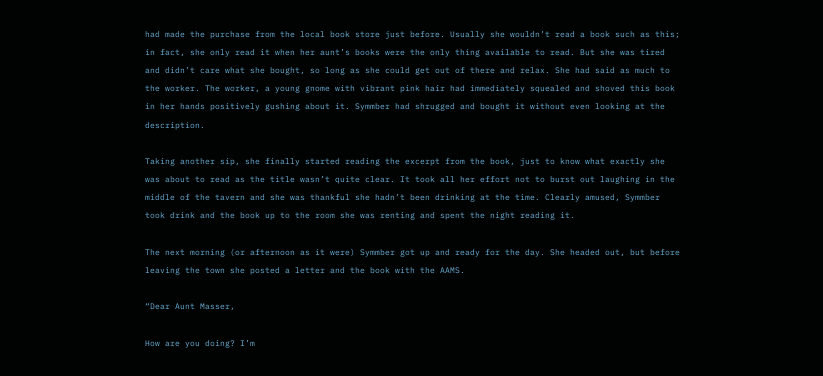had made the purchase from the local book store just before. Usually she wouldn’t read a book such as this; in fact, she only read it when her aunt’s books were the only thing available to read. But she was tired and didn’t care what she bought, so long as she could get out of there and relax. She had said as much to the worker. The worker, a young gnome with vibrant pink hair had immediately squealed and shoved this book in her hands positively gushing about it. Symmber had shrugged and bought it without even looking at the description.

Taking another sip, she finally started reading the excerpt from the book, just to know what exactly she was about to read as the title wasn’t quite clear. It took all her effort not to burst out laughing in the middle of the tavern and she was thankful she hadn’t been drinking at the time. Clearly amused, Symmber took drink and the book up to the room she was renting and spent the night reading it.

The next morning (or afternoon as it were) Symmber got up and ready for the day. She headed out, but before leaving the town she posted a letter and the book with the AAMS.

“Dear Aunt Masser,

How are you doing? I’m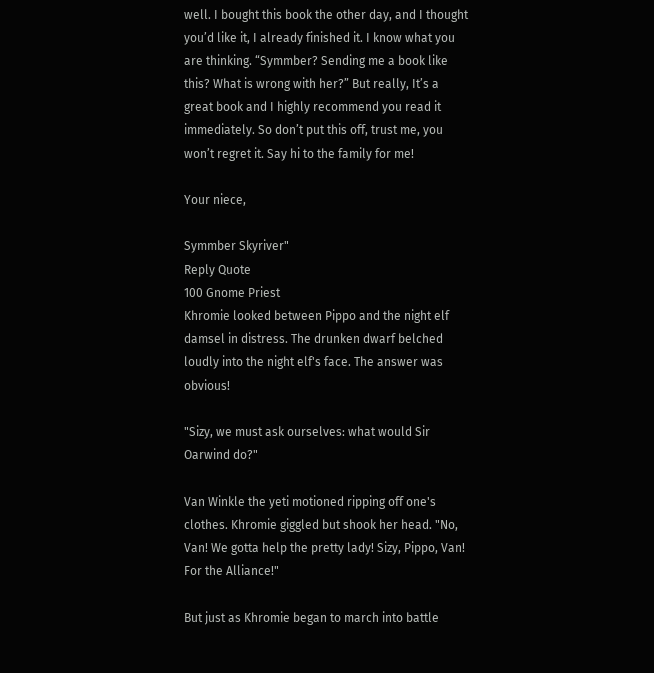well. I bought this book the other day, and I thought you’d like it, I already finished it. I know what you are thinking. “Symmber? Sending me a book like this? What is wrong with her?” But really, It’s a great book and I highly recommend you read it immediately. So don’t put this off, trust me, you won’t regret it. Say hi to the family for me!

Your niece,

Symmber Skyriver"
Reply Quote
100 Gnome Priest
Khromie looked between Pippo and the night elf damsel in distress. The drunken dwarf belched loudly into the night elf's face. The answer was obvious!

"Sizy, we must ask ourselves: what would Sir Oarwind do?"

Van Winkle the yeti motioned ripping off one's clothes. Khromie giggled but shook her head. "No, Van! We gotta help the pretty lady! Sizy, Pippo, Van! For the Alliance!"

But just as Khromie began to march into battle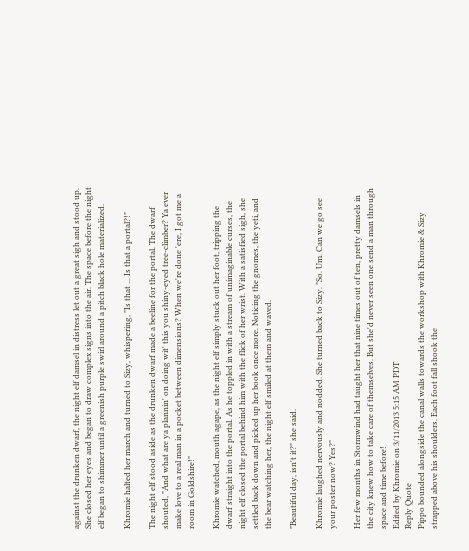against the drunken dwarf, the night elf damsel in distress let out a great sigh and stood up. She closed her eyes and began to draw complex signs into the air. The space before the night elf began to shimmer until a greenish purple swirl around a pitch black hole materialized.

Khromie halted her march and turned to Sizy, whispering, "Is that ... Is that a portal?!"

The night elf stood aside as the drunken dwarf made a beeline for the portal. The dwarf shouted, "And what are ya plannin' on doing wit' this you shiny-eyed tree-climber? Ya ever make love to a real man in a pocket between dimensions? When we're done 'ere, I got me a room in Goldshire!"

Khromie watched, mouth agape, as the night elf simply stuck out her foot, tripping the dwarf straight into the portal. As he toppled in with a stream of unimaginable curses, the night elf closed the portal behind him with the flick of her wrist. With a satisfied sigh, she settled back down and picked up her book once more. Noticing the gnomes, the yeti, and the bear watching her, the night elf smiled at them and waved.

"Beautiful day, isn't it?" she said.

Khromie laughed nervously and nodded. She turned back to Sizy. "So. Um. Can we go see your poster now? Yes?"

Her few months in Stormwind had taught her that nine times out of ten, pretty damsels in the city knew how to take care of themselves. But she'd never seen one send a man through space and time before!
Edited by Khromie on 3/11/2013 5:15 AM PDT
Reply Quote
Pippo bounded alongside the canal walls towards the workshop with Khromie & Sizy strapped above his shoulders. Each foot fall shook the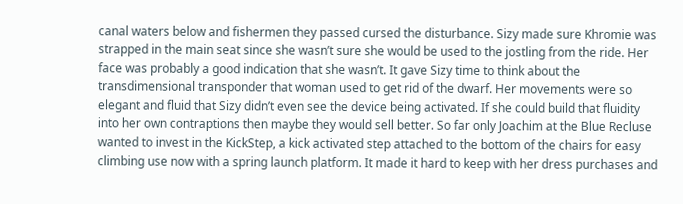canal waters below and fishermen they passed cursed the disturbance. Sizy made sure Khromie was strapped in the main seat since she wasn’t sure she would be used to the jostling from the ride. Her face was probably a good indication that she wasn’t. It gave Sizy time to think about the transdimensional transponder that woman used to get rid of the dwarf. Her movements were so elegant and fluid that Sizy didn’t even see the device being activated. If she could build that fluidity into her own contraptions then maybe they would sell better. So far only Joachim at the Blue Recluse wanted to invest in the KickStep, a kick activated step attached to the bottom of the chairs for easy climbing use now with a spring launch platform. It made it hard to keep with her dress purchases and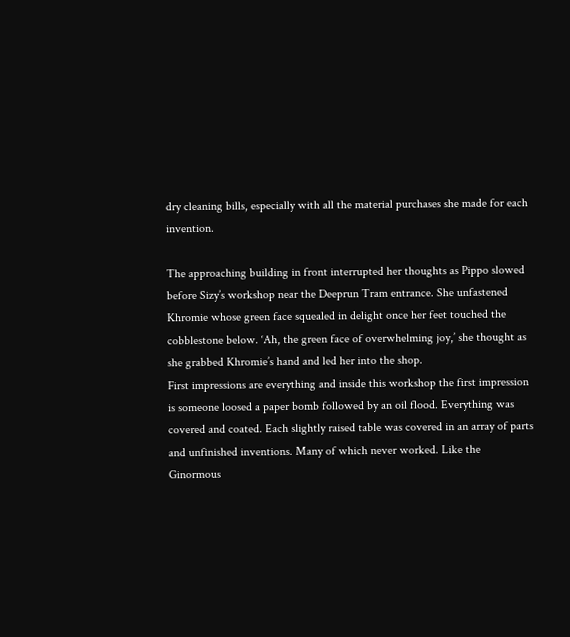dry cleaning bills, especially with all the material purchases she made for each invention.

The approaching building in front interrupted her thoughts as Pippo slowed before Sizy’s workshop near the Deeprun Tram entrance. She unfastened Khromie whose green face squealed in delight once her feet touched the cobblestone below. ‘Ah, the green face of overwhelming joy,’ she thought as she grabbed Khromie’s hand and led her into the shop.
First impressions are everything and inside this workshop the first impression is someone loosed a paper bomb followed by an oil flood. Everything was covered and coated. Each slightly raised table was covered in an array of parts and unfinished inventions. Many of which never worked. Like the Ginormous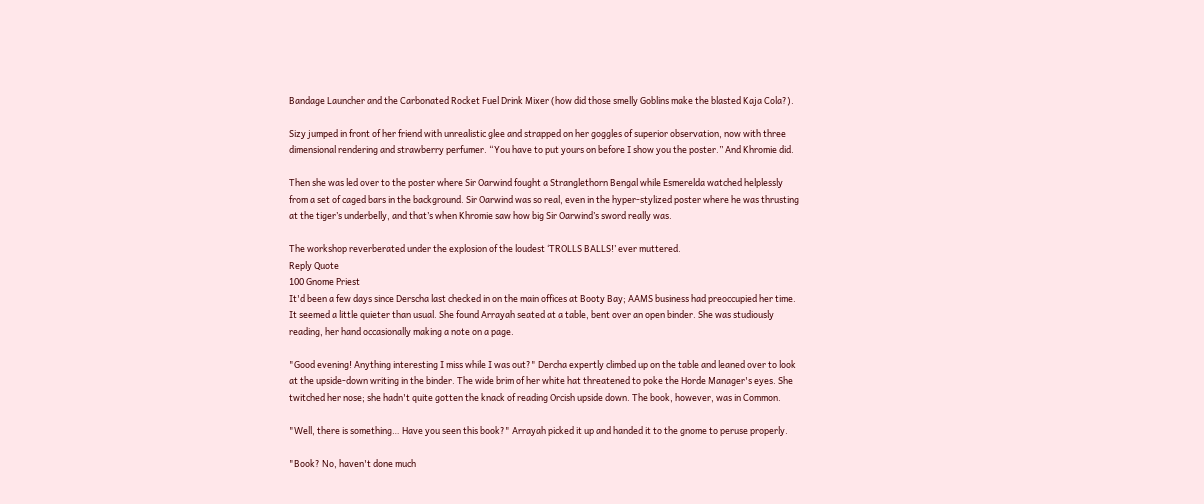Bandage Launcher and the Carbonated Rocket Fuel Drink Mixer (how did those smelly Goblins make the blasted Kaja Cola?).

Sizy jumped in front of her friend with unrealistic glee and strapped on her goggles of superior observation, now with three dimensional rendering and strawberry perfumer. “You have to put yours on before I show you the poster.” And Khromie did.

Then she was led over to the poster where Sir Oarwind fought a Stranglethorn Bengal while Esmerelda watched helplessly from a set of caged bars in the background. Sir Oarwind was so real, even in the hyper-stylized poster where he was thrusting at the tiger’s underbelly, and that’s when Khromie saw how big Sir Oarwind’s sword really was.

The workshop reverberated under the explosion of the loudest ‘TROLLS BALLS!’ ever muttered.
Reply Quote
100 Gnome Priest
It'd been a few days since Derscha last checked in on the main offices at Booty Bay; AAMS business had preoccupied her time. It seemed a little quieter than usual. She found Arrayah seated at a table, bent over an open binder. She was studiously reading, her hand occasionally making a note on a page.

"Good evening! Anything interesting I miss while I was out?" Dercha expertly climbed up on the table and leaned over to look at the upside-down writing in the binder. The wide brim of her white hat threatened to poke the Horde Manager's eyes. She twitched her nose; she hadn't quite gotten the knack of reading Orcish upside down. The book, however, was in Common.

"Well, there is something… Have you seen this book?" Arrayah picked it up and handed it to the gnome to peruse properly.

"Book? No, haven't done much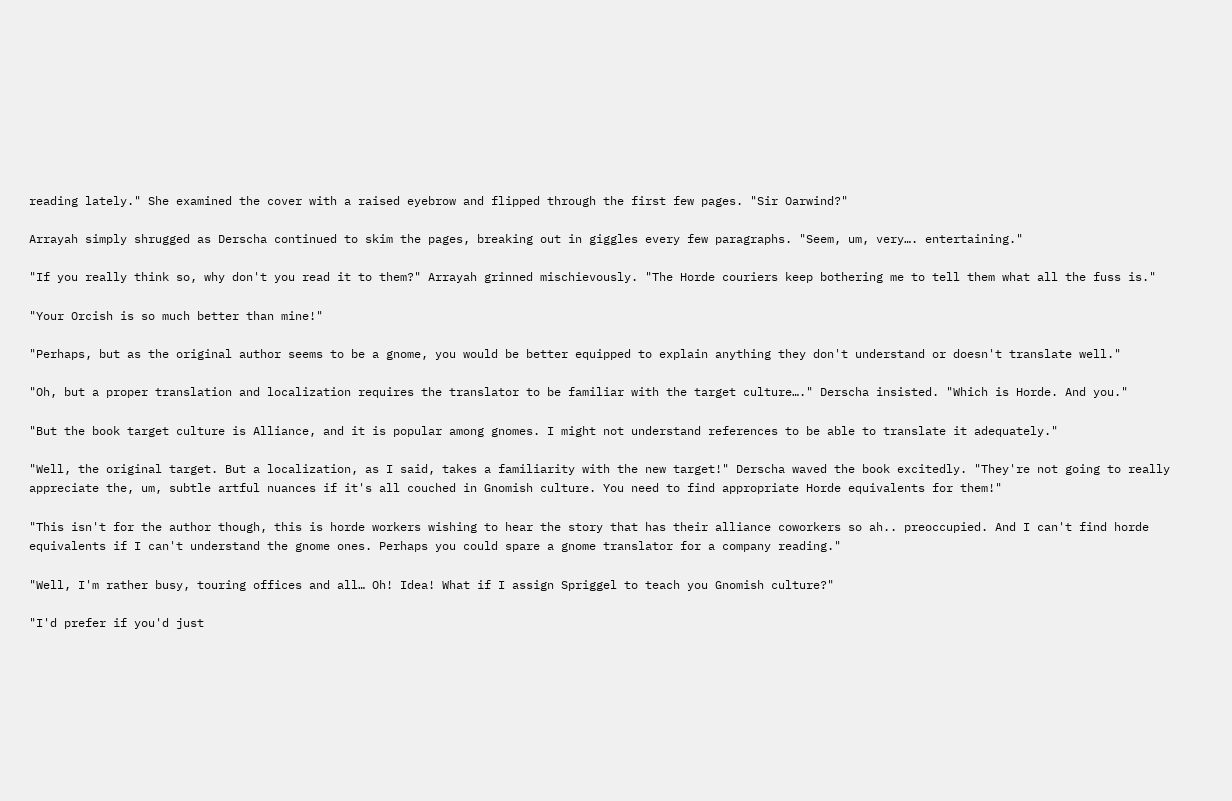reading lately." She examined the cover with a raised eyebrow and flipped through the first few pages. "Sir Oarwind?"

Arrayah simply shrugged as Derscha continued to skim the pages, breaking out in giggles every few paragraphs. "Seem, um, very…. entertaining."

"If you really think so, why don't you read it to them?" Arrayah grinned mischievously. "The Horde couriers keep bothering me to tell them what all the fuss is."

"Your Orcish is so much better than mine!"

"Perhaps, but as the original author seems to be a gnome, you would be better equipped to explain anything they don't understand or doesn't translate well."

"Oh, but a proper translation and localization requires the translator to be familiar with the target culture…." Derscha insisted. "Which is Horde. And you."

"But the book target culture is Alliance, and it is popular among gnomes. I might not understand references to be able to translate it adequately."

"Well, the original target. But a localization, as I said, takes a familiarity with the new target!" Derscha waved the book excitedly. "They're not going to really appreciate the, um, subtle artful nuances if it's all couched in Gnomish culture. You need to find appropriate Horde equivalents for them!"

"This isn't for the author though, this is horde workers wishing to hear the story that has their alliance coworkers so ah.. preoccupied. And I can't find horde equivalents if I can't understand the gnome ones. Perhaps you could spare a gnome translator for a company reading."

"Well, I'm rather busy, touring offices and all… Oh! Idea! What if I assign Spriggel to teach you Gnomish culture?"

"I'd prefer if you'd just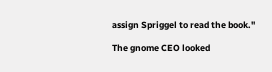assign Spriggel to read the book."

The gnome CEO looked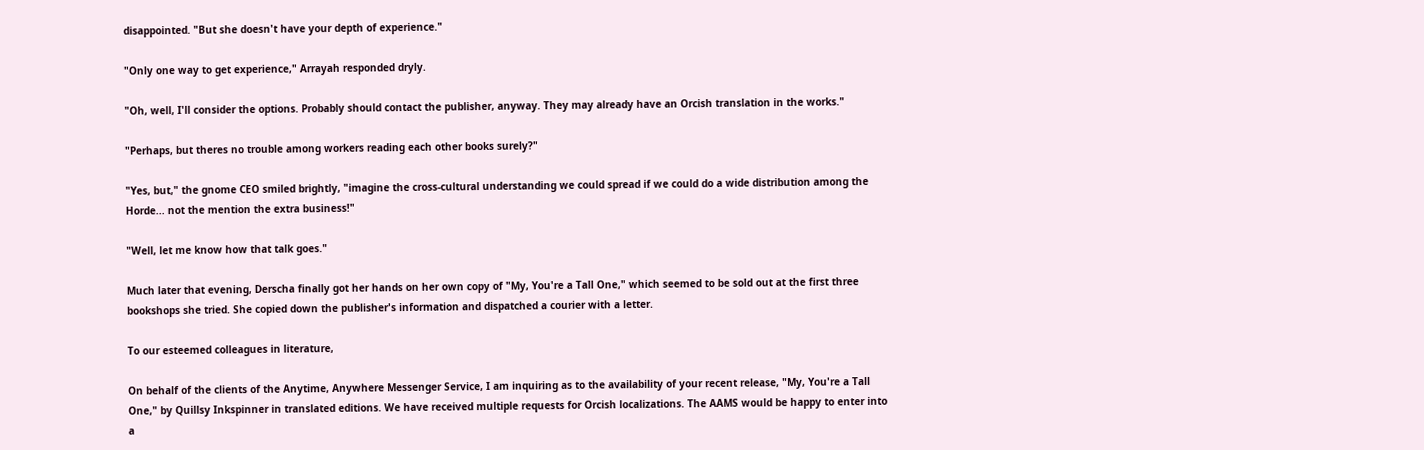disappointed. "But she doesn't have your depth of experience."

"Only one way to get experience," Arrayah responded dryly.

"Oh, well, I'll consider the options. Probably should contact the publisher, anyway. They may already have an Orcish translation in the works."

"Perhaps, but theres no trouble among workers reading each other books surely?"

"Yes, but," the gnome CEO smiled brightly, "imagine the cross-cultural understanding we could spread if we could do a wide distribution among the Horde... not the mention the extra business!"

"Well, let me know how that talk goes."

Much later that evening, Derscha finally got her hands on her own copy of "My, You're a Tall One," which seemed to be sold out at the first three bookshops she tried. She copied down the publisher's information and dispatched a courier with a letter.

To our esteemed colleagues in literature,

On behalf of the clients of the Anytime, Anywhere Messenger Service, I am inquiring as to the availability of your recent release, "My, You're a Tall One," by Quillsy Inkspinner in translated editions. We have received multiple requests for Orcish localizations. The AAMS would be happy to enter into a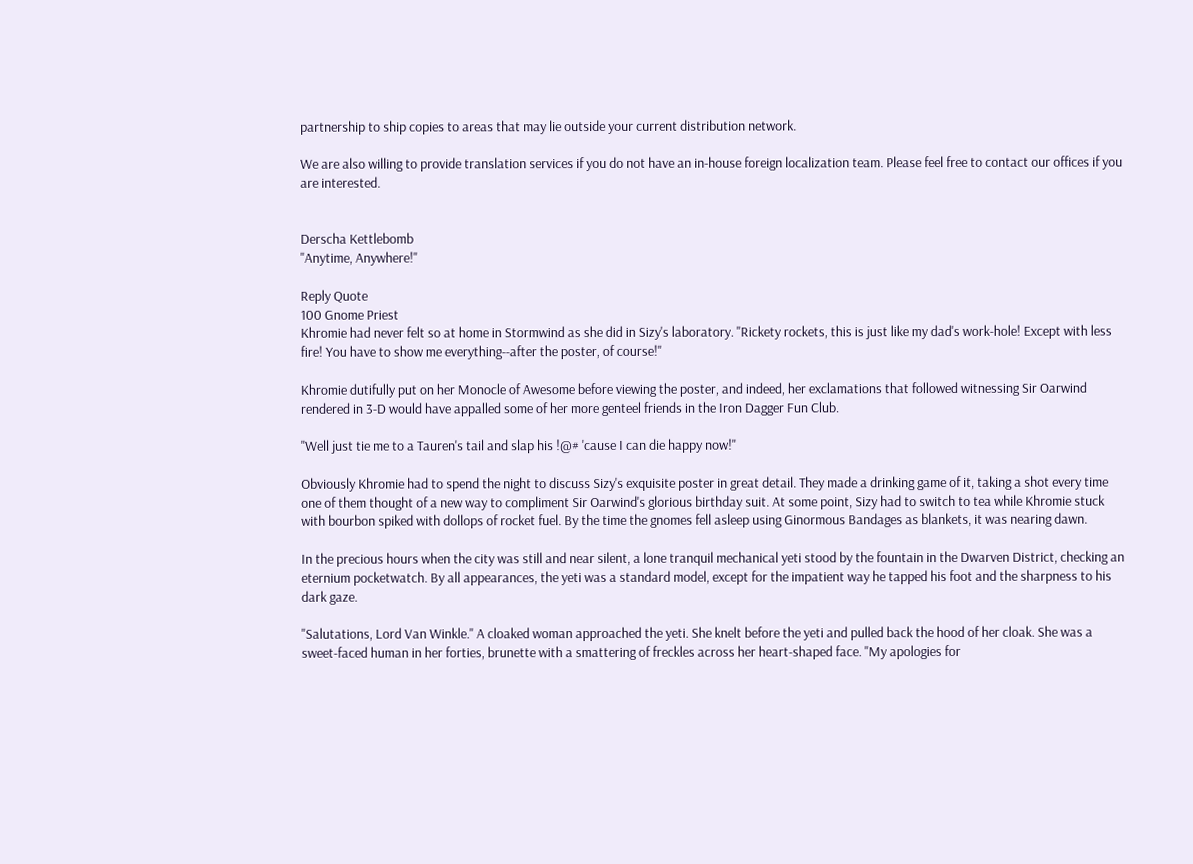partnership to ship copies to areas that may lie outside your current distribution network.

We are also willing to provide translation services if you do not have an in-house foreign localization team. Please feel free to contact our offices if you are interested.


Derscha Kettlebomb
"Anytime, Anywhere!"

Reply Quote
100 Gnome Priest
Khromie had never felt so at home in Stormwind as she did in Sizy's laboratory. "Rickety rockets, this is just like my dad's work-hole! Except with less fire! You have to show me everything--after the poster, of course!"

Khromie dutifully put on her Monocle of Awesome before viewing the poster, and indeed, her exclamations that followed witnessing Sir Oarwind rendered in 3-D would have appalled some of her more genteel friends in the Iron Dagger Fun Club.

"Well just tie me to a Tauren's tail and slap his !@# 'cause I can die happy now!"

Obviously Khromie had to spend the night to discuss Sizy's exquisite poster in great detail. They made a drinking game of it, taking a shot every time one of them thought of a new way to compliment Sir Oarwind's glorious birthday suit. At some point, Sizy had to switch to tea while Khromie stuck with bourbon spiked with dollops of rocket fuel. By the time the gnomes fell asleep using Ginormous Bandages as blankets, it was nearing dawn.

In the precious hours when the city was still and near silent, a lone tranquil mechanical yeti stood by the fountain in the Dwarven District, checking an eternium pocketwatch. By all appearances, the yeti was a standard model, except for the impatient way he tapped his foot and the sharpness to his dark gaze.

"Salutations, Lord Van Winkle." A cloaked woman approached the yeti. She knelt before the yeti and pulled back the hood of her cloak. She was a sweet-faced human in her forties, brunette with a smattering of freckles across her heart-shaped face. "My apologies for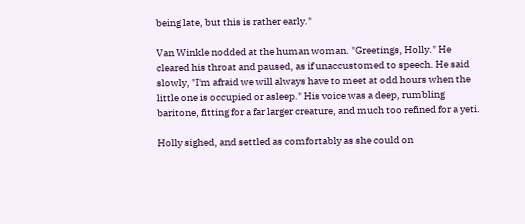being late, but this is rather early."

Van Winkle nodded at the human woman. "Greetings, Holly." He cleared his throat and paused, as if unaccustomed to speech. He said slowly, "I'm afraid we will always have to meet at odd hours when the little one is occupied or asleep." His voice was a deep, rumbling baritone, fitting for a far larger creature, and much too refined for a yeti.

Holly sighed, and settled as comfortably as she could on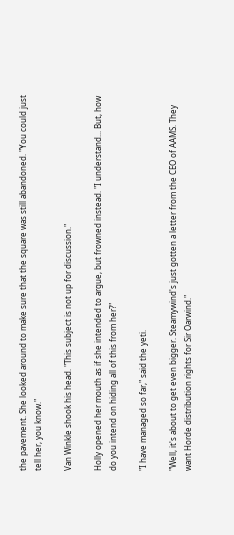the pavement. She looked around to make sure that the square was still abandoned. "You could just tell her, you know."

Van Winkle shook his head. "This subject is not up for discussion."

Holly opened her mouth as if she intended to argue, but frowned instead. "I understand... But, how do you intend on hiding all of this from her?"

"I have managed so far," said the yeti.

"Well, it's about to get even bigger. Steamywind's just gotten a letter from the CEO of AAMS. They want Horde distribution rights for Sir Oarwind."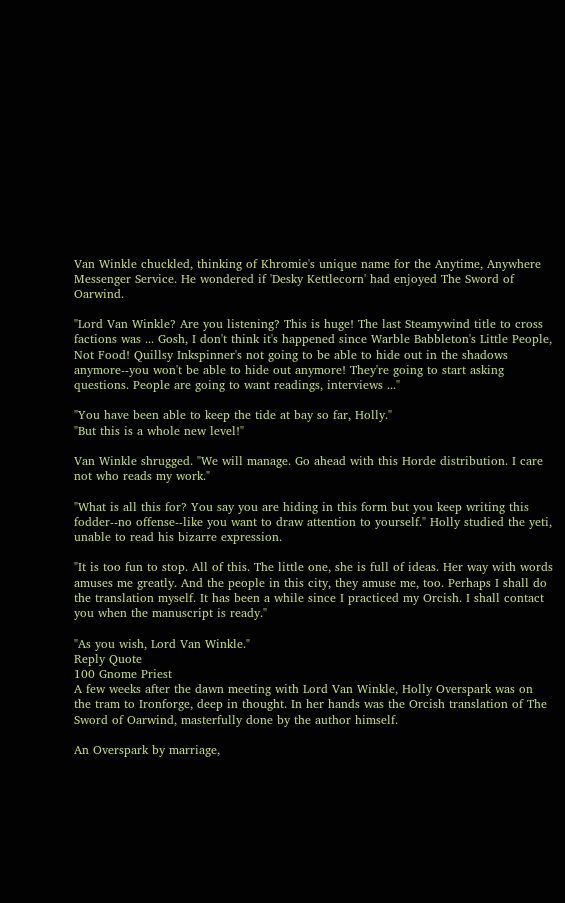Van Winkle chuckled, thinking of Khromie's unique name for the Anytime, Anywhere Messenger Service. He wondered if 'Desky Kettlecorn' had enjoyed The Sword of Oarwind.

"Lord Van Winkle? Are you listening? This is huge! The last Steamywind title to cross factions was ... Gosh, I don't think it's happened since Warble Babbleton's Little People, Not Food! Quillsy Inkspinner's not going to be able to hide out in the shadows anymore--you won't be able to hide out anymore! They're going to start asking questions. People are going to want readings, interviews ..."

"You have been able to keep the tide at bay so far, Holly."
"But this is a whole new level!"

Van Winkle shrugged. "We will manage. Go ahead with this Horde distribution. I care not who reads my work."

"What is all this for? You say you are hiding in this form but you keep writing this fodder--no offense--like you want to draw attention to yourself." Holly studied the yeti, unable to read his bizarre expression.

"It is too fun to stop. All of this. The little one, she is full of ideas. Her way with words amuses me greatly. And the people in this city, they amuse me, too. Perhaps I shall do the translation myself. It has been a while since I practiced my Orcish. I shall contact you when the manuscript is ready."

"As you wish, Lord Van Winkle."
Reply Quote
100 Gnome Priest
A few weeks after the dawn meeting with Lord Van Winkle, Holly Overspark was on the tram to Ironforge, deep in thought. In her hands was the Orcish translation of The Sword of Oarwind, masterfully done by the author himself.

An Overspark by marriage,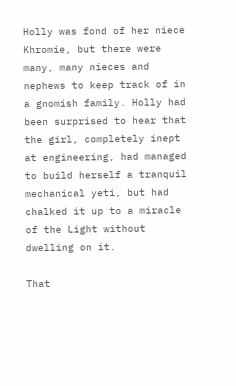Holly was fond of her niece Khromie, but there were many, many nieces and nephews to keep track of in a gnomish family. Holly had been surprised to hear that the girl, completely inept at engineering, had managed to build herself a tranquil mechanical yeti, but had chalked it up to a miracle of the Light without dwelling on it.

That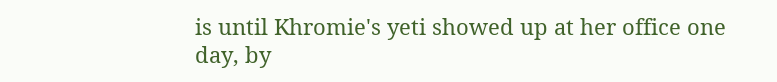is until Khromie's yeti showed up at her office one day, by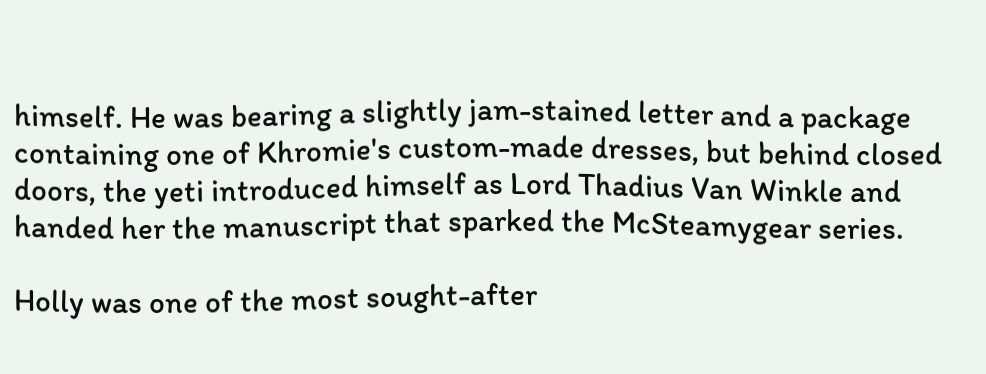himself. He was bearing a slightly jam-stained letter and a package containing one of Khromie's custom-made dresses, but behind closed doors, the yeti introduced himself as Lord Thadius Van Winkle and handed her the manuscript that sparked the McSteamygear series.

Holly was one of the most sought-after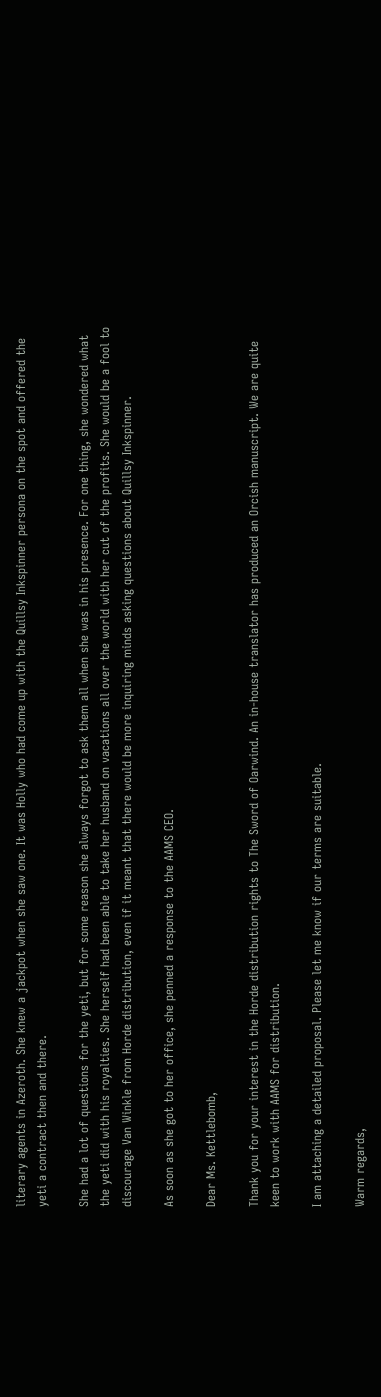literary agents in Azeroth. She knew a jackpot when she saw one. It was Holly who had come up with the Quillsy Inkspinner persona on the spot and offered the yeti a contract then and there.

She had a lot of questions for the yeti, but for some reason she always forgot to ask them all when she was in his presence. For one thing, she wondered what the yeti did with his royalties. She herself had been able to take her husband on vacations all over the world with her cut of the profits. She would be a fool to discourage Van Winkle from Horde distribution, even if it meant that there would be more inquiring minds asking questions about Quillsy Inkspinner.

As soon as she got to her office, she penned a response to the AAMS CEO.

Dear Ms. Kettlebomb,

Thank you for your interest in the Horde distribution rights to The Sword of Oarwind. An in-house translator has produced an Orcish manuscript. We are quite keen to work with AAMS for distribution.

I am attaching a detailed proposal. Please let me know if our terms are suitable.

Warm regards,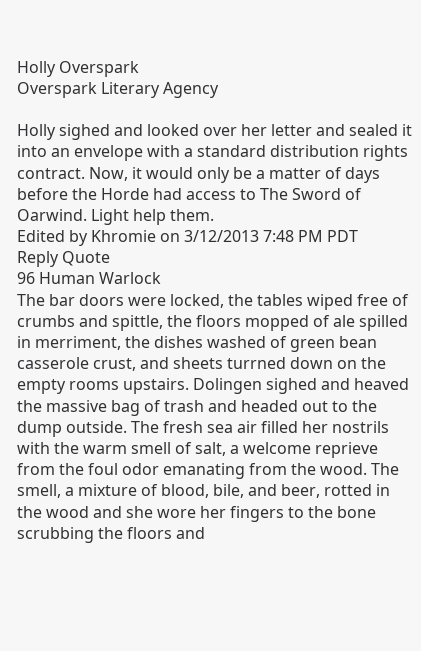Holly Overspark
Overspark Literary Agency

Holly sighed and looked over her letter and sealed it into an envelope with a standard distribution rights contract. Now, it would only be a matter of days before the Horde had access to The Sword of Oarwind. Light help them.
Edited by Khromie on 3/12/2013 7:48 PM PDT
Reply Quote
96 Human Warlock
The bar doors were locked, the tables wiped free of crumbs and spittle, the floors mopped of ale spilled in merriment, the dishes washed of green bean casserole crust, and sheets turrned down on the empty rooms upstairs. Dolingen sighed and heaved the massive bag of trash and headed out to the dump outside. The fresh sea air filled her nostrils with the warm smell of salt, a welcome reprieve from the foul odor emanating from the wood. The smell, a mixture of blood, bile, and beer, rotted in the wood and she wore her fingers to the bone scrubbing the floors and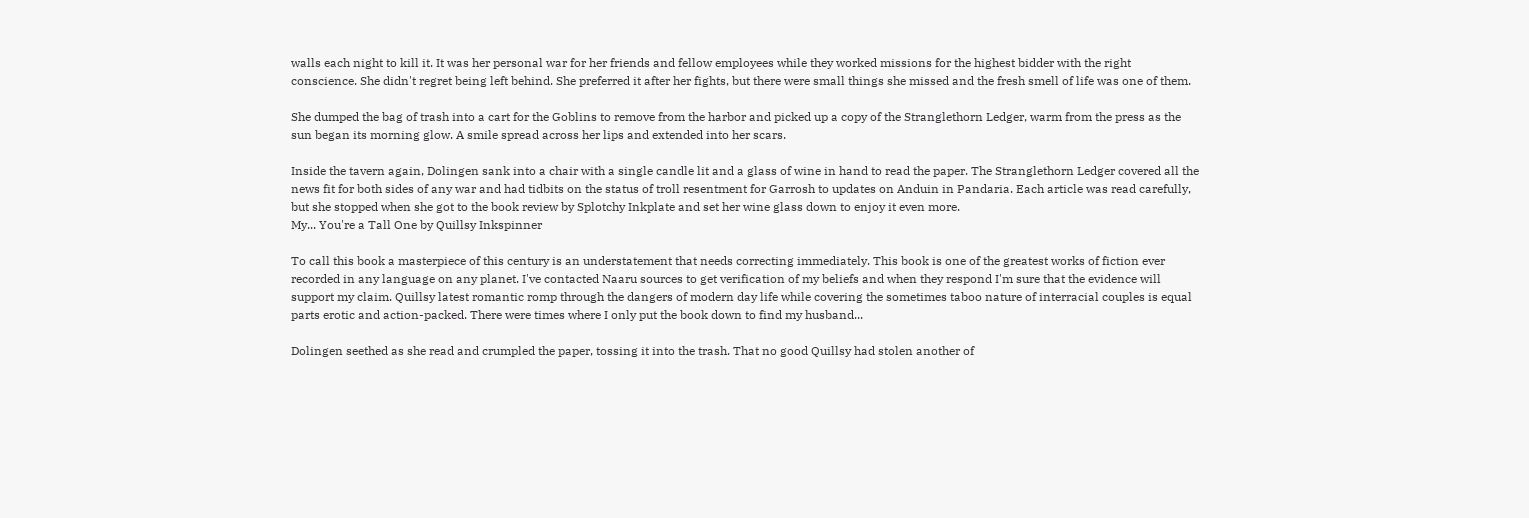walls each night to kill it. It was her personal war for her friends and fellow employees while they worked missions for the highest bidder with the right conscience. She didn't regret being left behind. She preferred it after her fights, but there were small things she missed and the fresh smell of life was one of them.

She dumped the bag of trash into a cart for the Goblins to remove from the harbor and picked up a copy of the Stranglethorn Ledger, warm from the press as the sun began its morning glow. A smile spread across her lips and extended into her scars.

Inside the tavern again, Dolingen sank into a chair with a single candle lit and a glass of wine in hand to read the paper. The Stranglethorn Ledger covered all the news fit for both sides of any war and had tidbits on the status of troll resentment for Garrosh to updates on Anduin in Pandaria. Each article was read carefully, but she stopped when she got to the book review by Splotchy Inkplate and set her wine glass down to enjoy it even more.
My... You're a Tall One by Quillsy Inkspinner

To call this book a masterpiece of this century is an understatement that needs correcting immediately. This book is one of the greatest works of fiction ever recorded in any language on any planet. I've contacted Naaru sources to get verification of my beliefs and when they respond I'm sure that the evidence will support my claim. Quillsy latest romantic romp through the dangers of modern day life while covering the sometimes taboo nature of interracial couples is equal parts erotic and action-packed. There were times where I only put the book down to find my husband...

Dolingen seethed as she read and crumpled the paper, tossing it into the trash. That no good Quillsy had stolen another of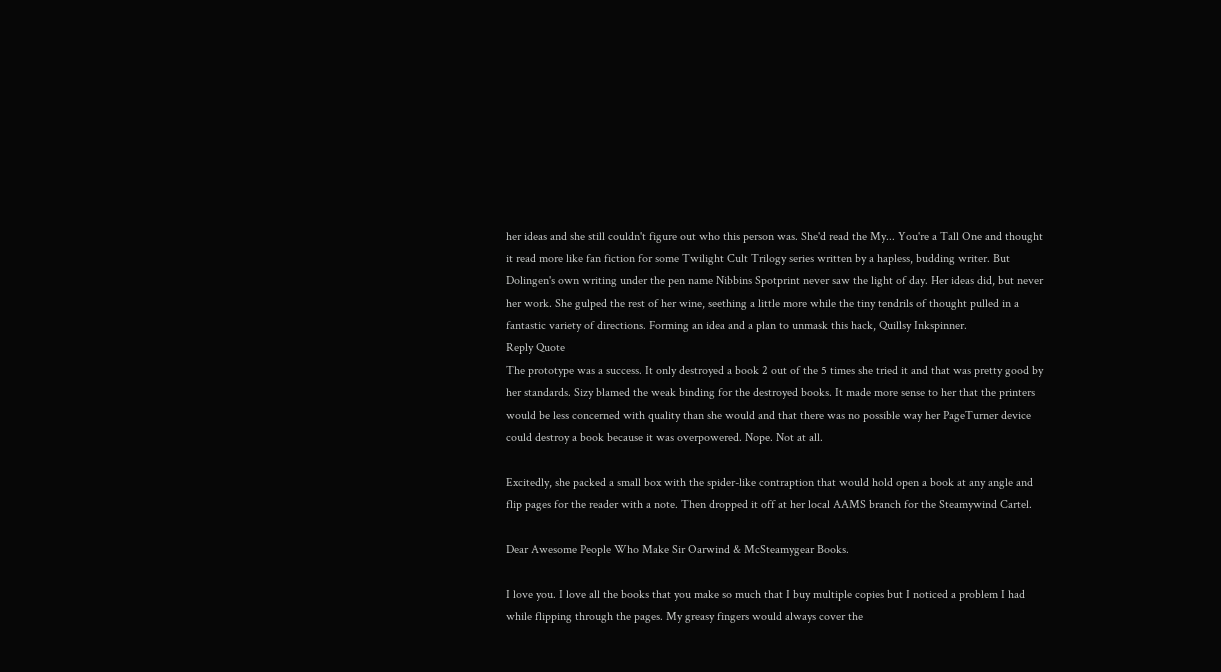her ideas and she still couldn't figure out who this person was. She'd read the My... You're a Tall One and thought it read more like fan fiction for some Twilight Cult Trilogy series written by a hapless, budding writer. But Dolingen's own writing under the pen name Nibbins Spotprint never saw the light of day. Her ideas did, but never her work. She gulped the rest of her wine, seething a little more while the tiny tendrils of thought pulled in a fantastic variety of directions. Forming an idea and a plan to unmask this hack, Quillsy Inkspinner.
Reply Quote
The prototype was a success. It only destroyed a book 2 out of the 5 times she tried it and that was pretty good by her standards. Sizy blamed the weak binding for the destroyed books. It made more sense to her that the printers would be less concerned with quality than she would and that there was no possible way her PageTurner device could destroy a book because it was overpowered. Nope. Not at all.

Excitedly, she packed a small box with the spider-like contraption that would hold open a book at any angle and flip pages for the reader with a note. Then dropped it off at her local AAMS branch for the Steamywind Cartel.

Dear Awesome People Who Make Sir Oarwind & McSteamygear Books.

I love you. I love all the books that you make so much that I buy multiple copies but I noticed a problem I had while flipping through the pages. My greasy fingers would always cover the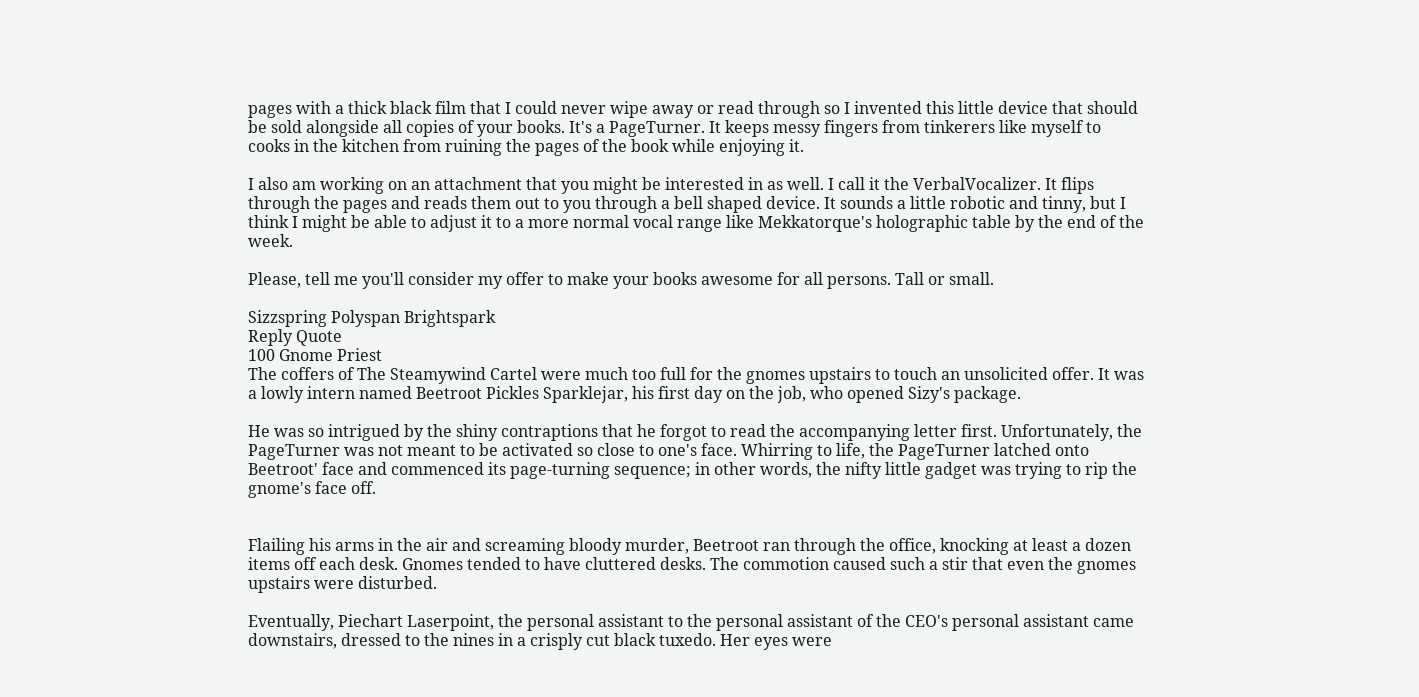pages with a thick black film that I could never wipe away or read through so I invented this little device that should be sold alongside all copies of your books. It's a PageTurner. It keeps messy fingers from tinkerers like myself to cooks in the kitchen from ruining the pages of the book while enjoying it.

I also am working on an attachment that you might be interested in as well. I call it the VerbalVocalizer. It flips through the pages and reads them out to you through a bell shaped device. It sounds a little robotic and tinny, but I think I might be able to adjust it to a more normal vocal range like Mekkatorque's holographic table by the end of the week.

Please, tell me you'll consider my offer to make your books awesome for all persons. Tall or small.

Sizzspring Polyspan Brightspark
Reply Quote
100 Gnome Priest
The coffers of The Steamywind Cartel were much too full for the gnomes upstairs to touch an unsolicited offer. It was a lowly intern named Beetroot Pickles Sparklejar, his first day on the job, who opened Sizy's package.

He was so intrigued by the shiny contraptions that he forgot to read the accompanying letter first. Unfortunately, the PageTurner was not meant to be activated so close to one's face. Whirring to life, the PageTurner latched onto Beetroot' face and commenced its page-turning sequence; in other words, the nifty little gadget was trying to rip the gnome's face off.


Flailing his arms in the air and screaming bloody murder, Beetroot ran through the office, knocking at least a dozen items off each desk. Gnomes tended to have cluttered desks. The commotion caused such a stir that even the gnomes upstairs were disturbed.

Eventually, Piechart Laserpoint, the personal assistant to the personal assistant of the CEO's personal assistant came downstairs, dressed to the nines in a crisply cut black tuxedo. Her eyes were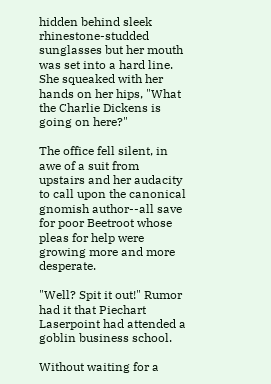hidden behind sleek rhinestone-studded sunglasses but her mouth was set into a hard line. She squeaked with her hands on her hips, "What the Charlie Dickens is going on here?"

The office fell silent, in awe of a suit from upstairs and her audacity to call upon the canonical gnomish author--all save for poor Beetroot whose pleas for help were growing more and more desperate.

"Well? Spit it out!" Rumor had it that Piechart Laserpoint had attended a goblin business school.

Without waiting for a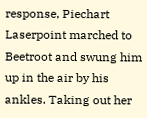response, Piechart Laserpoint marched to Beetroot and swung him up in the air by his ankles. Taking out her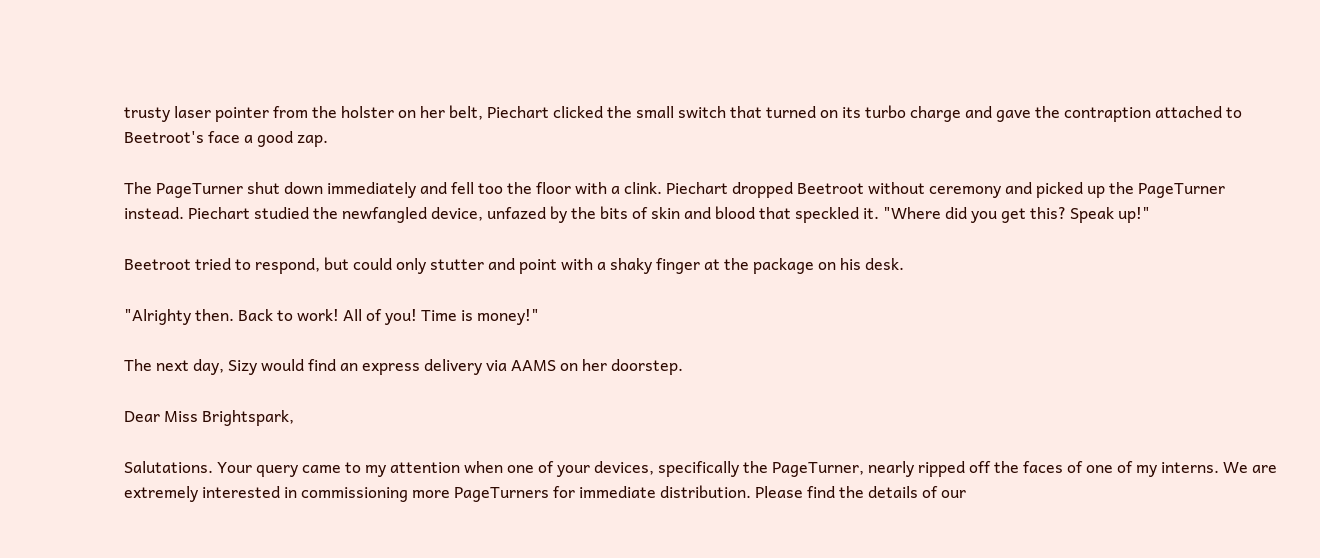trusty laser pointer from the holster on her belt, Piechart clicked the small switch that turned on its turbo charge and gave the contraption attached to Beetroot's face a good zap.

The PageTurner shut down immediately and fell too the floor with a clink. Piechart dropped Beetroot without ceremony and picked up the PageTurner instead. Piechart studied the newfangled device, unfazed by the bits of skin and blood that speckled it. "Where did you get this? Speak up!"

Beetroot tried to respond, but could only stutter and point with a shaky finger at the package on his desk.

"Alrighty then. Back to work! All of you! Time is money!"

The next day, Sizy would find an express delivery via AAMS on her doorstep.

Dear Miss Brightspark,

Salutations. Your query came to my attention when one of your devices, specifically the PageTurner, nearly ripped off the faces of one of my interns. We are extremely interested in commissioning more PageTurners for immediate distribution. Please find the details of our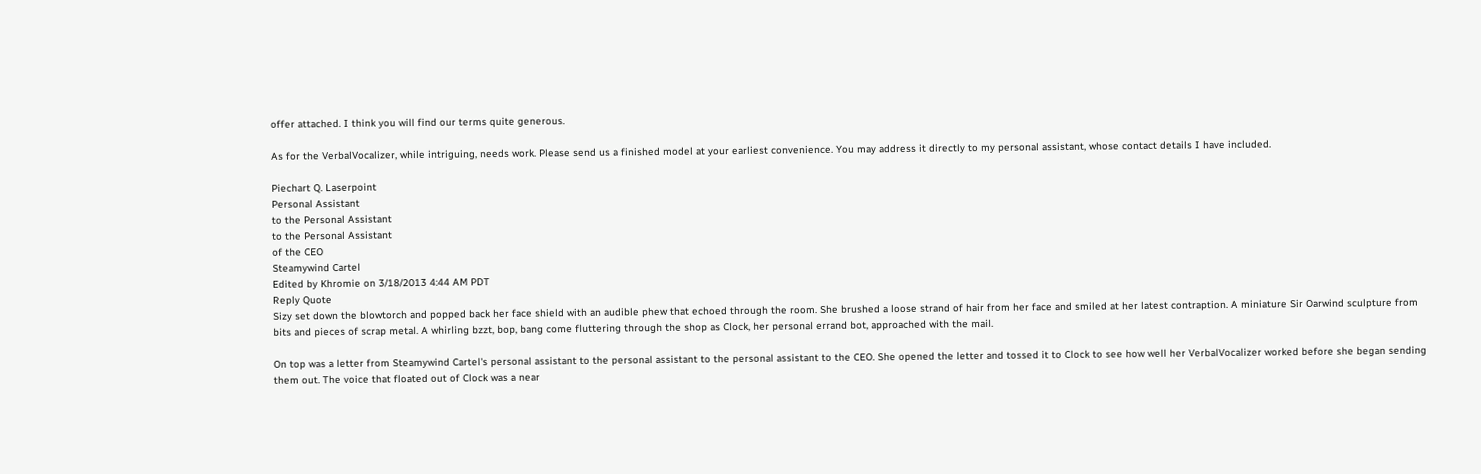offer attached. I think you will find our terms quite generous.

As for the VerbalVocalizer, while intriguing, needs work. Please send us a finished model at your earliest convenience. You may address it directly to my personal assistant, whose contact details I have included.

Piechart Q. Laserpoint
Personal Assistant
to the Personal Assistant
to the Personal Assistant
of the CEO
Steamywind Cartel
Edited by Khromie on 3/18/2013 4:44 AM PDT
Reply Quote
Sizy set down the blowtorch and popped back her face shield with an audible phew that echoed through the room. She brushed a loose strand of hair from her face and smiled at her latest contraption. A miniature Sir Oarwind sculpture from bits and pieces of scrap metal. A whirling bzzt, bop, bang come fluttering through the shop as Clock, her personal errand bot, approached with the mail.

On top was a letter from Steamywind Cartel's personal assistant to the personal assistant to the personal assistant to the CEO. She opened the letter and tossed it to Clock to see how well her VerbalVocalizer worked before she began sending them out. The voice that floated out of Clock was a near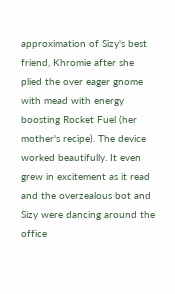approximation of Sizy's best friend, Khromie after she plied the over eager gnome with mead with energy boosting Rocket Fuel (her mother's recipe). The device worked beautifully. It even grew in excitement as it read and the overzealous bot and Sizy were dancing around the office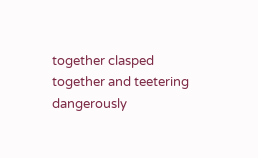together clasped together and teetering dangerously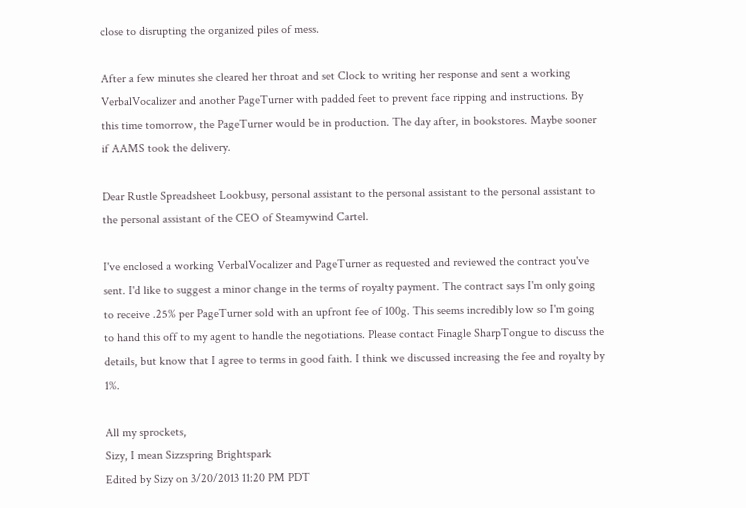close to disrupting the organized piles of mess.

After a few minutes she cleared her throat and set Clock to writing her response and sent a working VerbalVocalizer and another PageTurner with padded feet to prevent face ripping and instructions. By this time tomorrow, the PageTurner would be in production. The day after, in bookstores. Maybe sooner if AAMS took the delivery.

Dear Rustle Spreadsheet Lookbusy, personal assistant to the personal assistant to the personal assistant to the personal assistant of the CEO of Steamywind Cartel.

I've enclosed a working VerbalVocalizer and PageTurner as requested and reviewed the contract you've sent. I'd like to suggest a minor change in the terms of royalty payment. The contract says I'm only going to receive .25% per PageTurner sold with an upfront fee of 100g. This seems incredibly low so I'm going to hand this off to my agent to handle the negotiations. Please contact Finagle SharpTongue to discuss the details, but know that I agree to terms in good faith. I think we discussed increasing the fee and royalty by 1%.

All my sprockets,
Sizy, I mean Sizzspring Brightspark
Edited by Sizy on 3/20/2013 11:20 PM PDT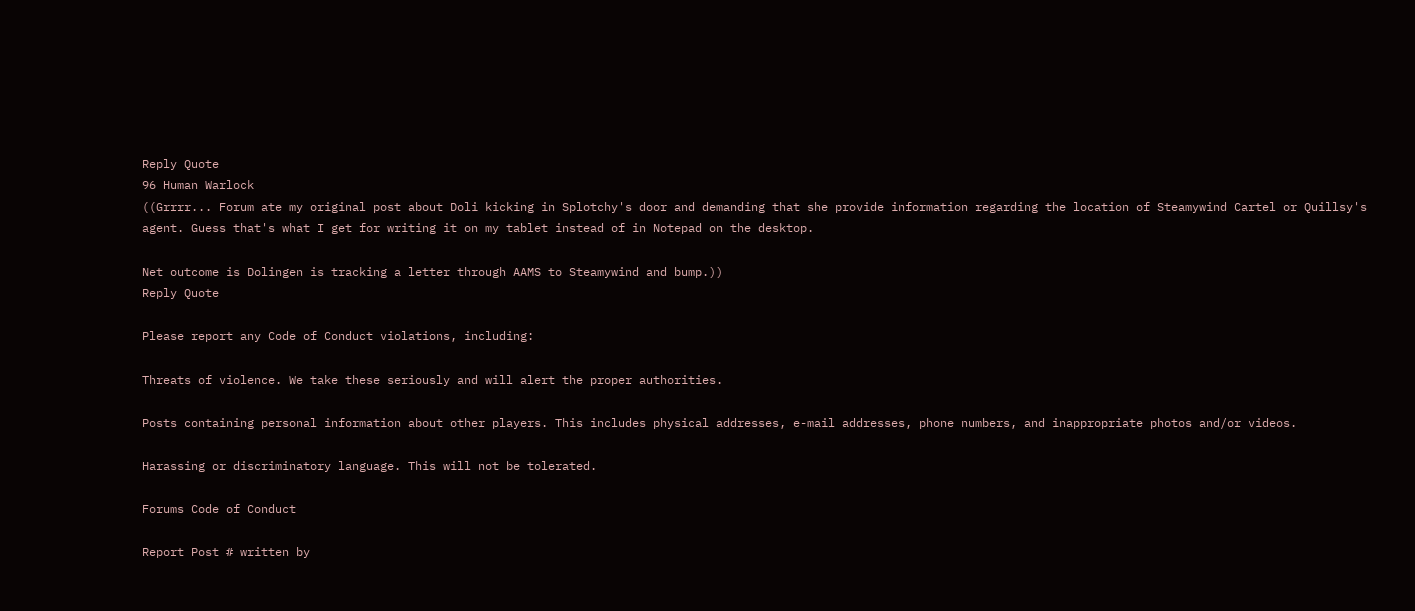Reply Quote
96 Human Warlock
((Grrrr... Forum ate my original post about Doli kicking in Splotchy's door and demanding that she provide information regarding the location of Steamywind Cartel or Quillsy's agent. Guess that's what I get for writing it on my tablet instead of in Notepad on the desktop.

Net outcome is Dolingen is tracking a letter through AAMS to Steamywind and bump.))
Reply Quote

Please report any Code of Conduct violations, including:

Threats of violence. We take these seriously and will alert the proper authorities.

Posts containing personal information about other players. This includes physical addresses, e-mail addresses, phone numbers, and inappropriate photos and/or videos.

Harassing or discriminatory language. This will not be tolerated.

Forums Code of Conduct

Report Post # written by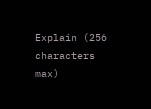Explain (256 characters max)